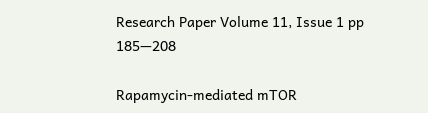Research Paper Volume 11, Issue 1 pp 185—208

Rapamycin-mediated mTOR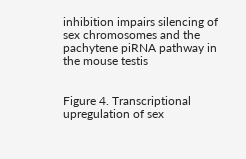inhibition impairs silencing of sex chromosomes and the pachytene piRNA pathway in the mouse testis


Figure 4. Transcriptional upregulation of sex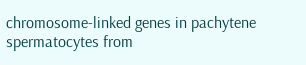chromosome-linked genes in pachytene spermatocytes from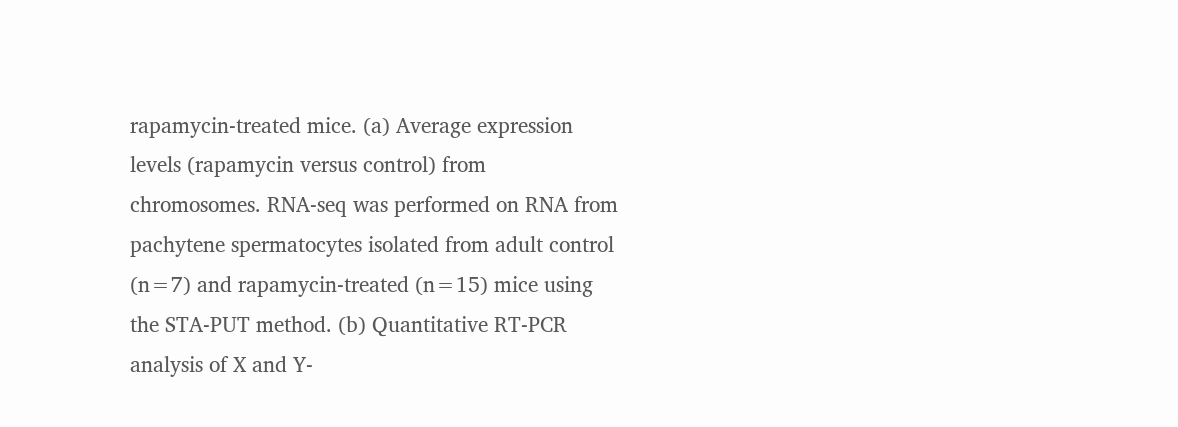rapamycin-treated mice. (a) Average expression levels (rapamycin versus control) from chromosomes. RNA-seq was performed on RNA from pachytene spermatocytes isolated from adult control (n=7) and rapamycin-treated (n=15) mice using the STA-PUT method. (b) Quantitative RT-PCR analysis of X and Y-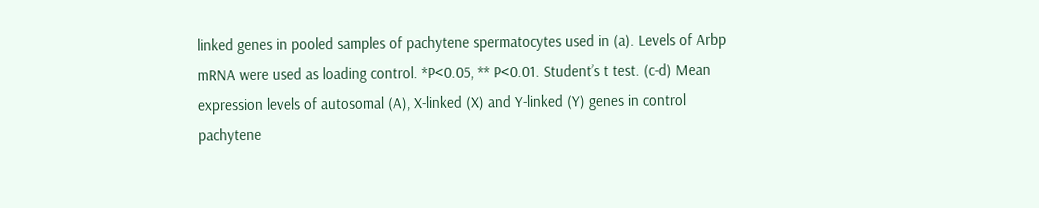linked genes in pooled samples of pachytene spermatocytes used in (a). Levels of Arbp mRNA were used as loading control. *P<0.05, ** P<0.01. Student’s t test. (c-d) Mean expression levels of autosomal (A), X-linked (X) and Y-linked (Y) genes in control pachytene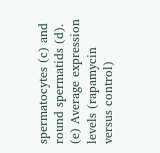spermatocytes (c) and round spermatids (d). (e) Average expression levels (rapamycin versus control)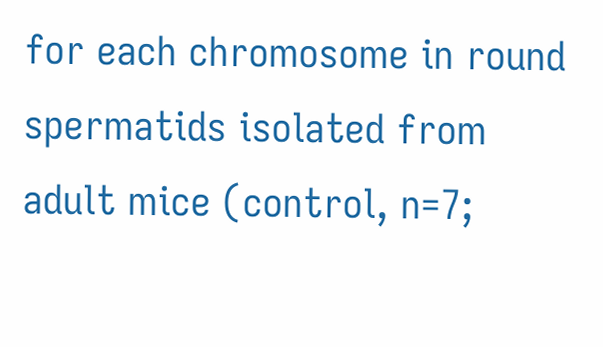for each chromosome in round spermatids isolated from adult mice (control, n=7;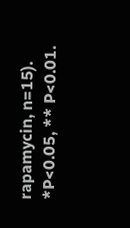rapamycin, n=15). *P<0.05, ** P<0.01.